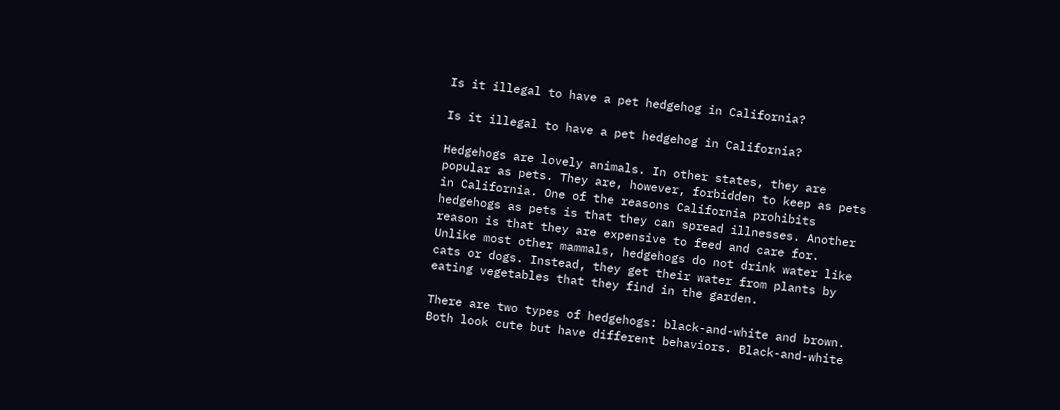Is it illegal to have a pet hedgehog in California?

Is it illegal to have a pet hedgehog in California?

Hedgehogs are lovely animals. In other states, they are popular as pets. They are, however, forbidden to keep as pets in California. One of the reasons California prohibits hedgehogs as pets is that they can spread illnesses. Another reason is that they are expensive to feed and care for. Unlike most other mammals, hedgehogs do not drink water like cats or dogs. Instead, they get their water from plants by eating vegetables that they find in the garden.

There are two types of hedgehogs: black-and-white and brown. Both look cute but have different behaviors. Black-and-white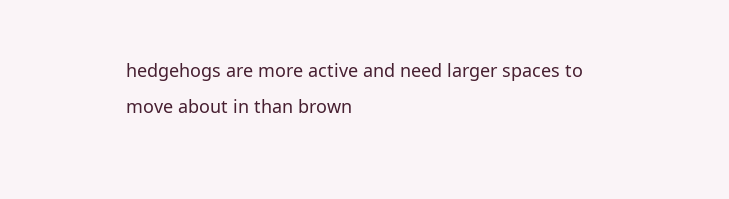hedgehogs are more active and need larger spaces to move about in than brown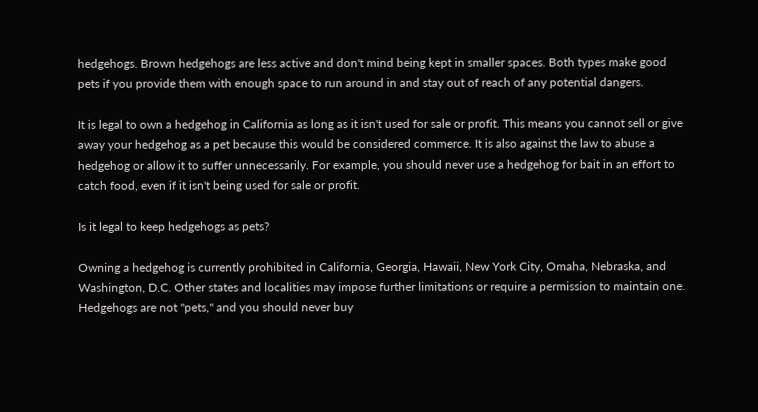hedgehogs. Brown hedgehogs are less active and don't mind being kept in smaller spaces. Both types make good pets if you provide them with enough space to run around in and stay out of reach of any potential dangers.

It is legal to own a hedgehog in California as long as it isn't used for sale or profit. This means you cannot sell or give away your hedgehog as a pet because this would be considered commerce. It is also against the law to abuse a hedgehog or allow it to suffer unnecessarily. For example, you should never use a hedgehog for bait in an effort to catch food, even if it isn't being used for sale or profit.

Is it legal to keep hedgehogs as pets?

Owning a hedgehog is currently prohibited in California, Georgia, Hawaii, New York City, Omaha, Nebraska, and Washington, D.C. Other states and localities may impose further limitations or require a permission to maintain one. Hedgehogs are not "pets," and you should never buy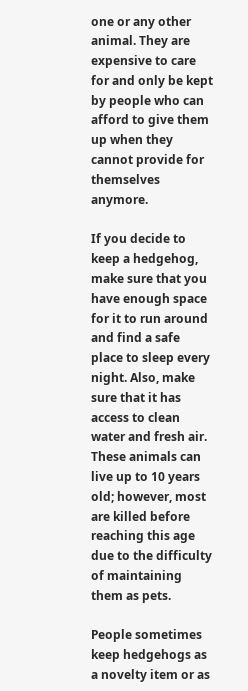one or any other animal. They are expensive to care for and only be kept by people who can afford to give them up when they cannot provide for themselves anymore.

If you decide to keep a hedgehog, make sure that you have enough space for it to run around and find a safe place to sleep every night. Also, make sure that it has access to clean water and fresh air. These animals can live up to 10 years old; however, most are killed before reaching this age due to the difficulty of maintaining them as pets.

People sometimes keep hedgehogs as a novelty item or as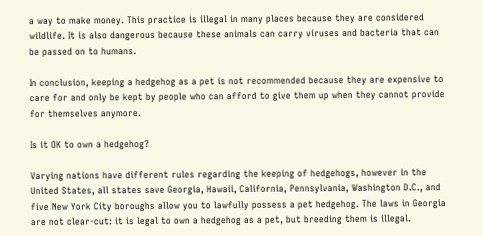a way to make money. This practice is illegal in many places because they are considered wildlife. It is also dangerous because these animals can carry viruses and bacteria that can be passed on to humans.

In conclusion, keeping a hedgehog as a pet is not recommended because they are expensive to care for and only be kept by people who can afford to give them up when they cannot provide for themselves anymore.

Is it OK to own a hedgehog?

Varying nations have different rules regarding the keeping of hedgehogs, however in the United States, all states save Georgia, Hawaii, California, Pennsylvania, Washington D.C., and five New York City boroughs allow you to lawfully possess a pet hedgehog. The laws in Georgia are not clear-cut: it is legal to own a hedgehog as a pet, but breeding them is illegal.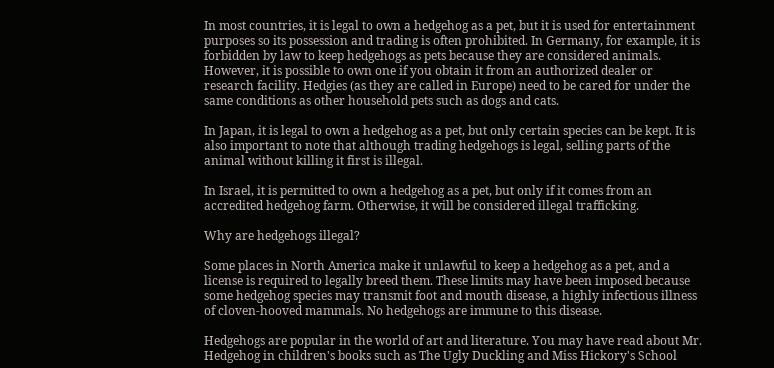In most countries, it is legal to own a hedgehog as a pet, but it is used for entertainment purposes so its possession and trading is often prohibited. In Germany, for example, it is forbidden by law to keep hedgehogs as pets because they are considered animals. However, it is possible to own one if you obtain it from an authorized dealer or research facility. Hedgies (as they are called in Europe) need to be cared for under the same conditions as other household pets such as dogs and cats.

In Japan, it is legal to own a hedgehog as a pet, but only certain species can be kept. It is also important to note that although trading hedgehogs is legal, selling parts of the animal without killing it first is illegal.

In Israel, it is permitted to own a hedgehog as a pet, but only if it comes from an accredited hedgehog farm. Otherwise, it will be considered illegal trafficking.

Why are hedgehogs illegal?

Some places in North America make it unlawful to keep a hedgehog as a pet, and a license is required to legally breed them. These limits may have been imposed because some hedgehog species may transmit foot and mouth disease, a highly infectious illness of cloven-hooved mammals. No hedgehogs are immune to this disease.

Hedgehogs are popular in the world of art and literature. You may have read about Mr. Hedgehog in children's books such as The Ugly Duckling and Miss Hickory's School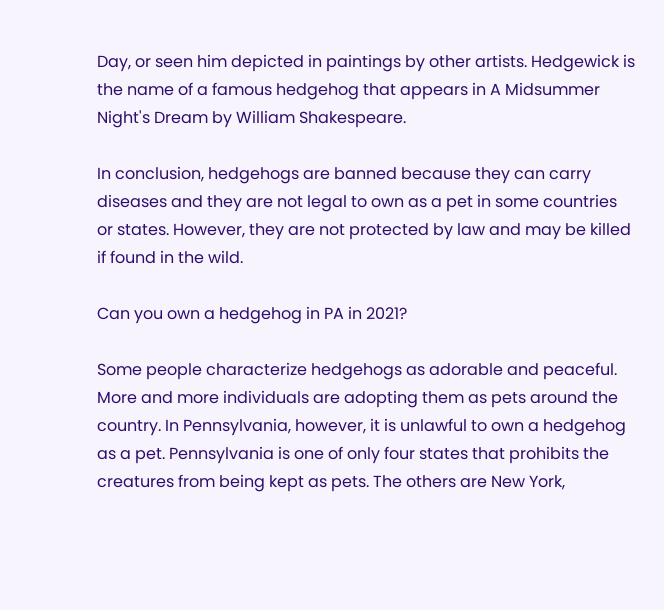Day, or seen him depicted in paintings by other artists. Hedgewick is the name of a famous hedgehog that appears in A Midsummer Night's Dream by William Shakespeare.

In conclusion, hedgehogs are banned because they can carry diseases and they are not legal to own as a pet in some countries or states. However, they are not protected by law and may be killed if found in the wild.

Can you own a hedgehog in PA in 2021?

Some people characterize hedgehogs as adorable and peaceful. More and more individuals are adopting them as pets around the country. In Pennsylvania, however, it is unlawful to own a hedgehog as a pet. Pennsylvania is one of only four states that prohibits the creatures from being kept as pets. The others are New York,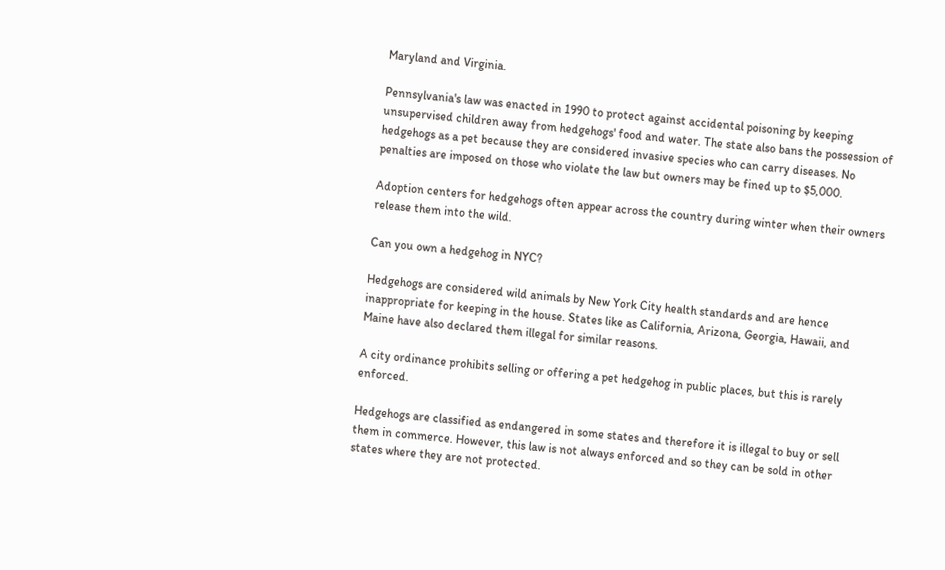Maryland and Virginia.

Pennsylvania's law was enacted in 1990 to protect against accidental poisoning by keeping unsupervised children away from hedgehogs' food and water. The state also bans the possession of hedgehogs as a pet because they are considered invasive species who can carry diseases. No penalties are imposed on those who violate the law but owners may be fined up to $5,000.

Adoption centers for hedgehogs often appear across the country during winter when their owners release them into the wild.

Can you own a hedgehog in NYC?

Hedgehogs are considered wild animals by New York City health standards and are hence inappropriate for keeping in the house. States like as California, Arizona, Georgia, Hawaii, and Maine have also declared them illegal for similar reasons.

A city ordinance prohibits selling or offering a pet hedgehog in public places, but this is rarely enforced.

Hedgehogs are classified as endangered in some states and therefore it is illegal to buy or sell them in commerce. However, this law is not always enforced and so they can be sold in other states where they are not protected.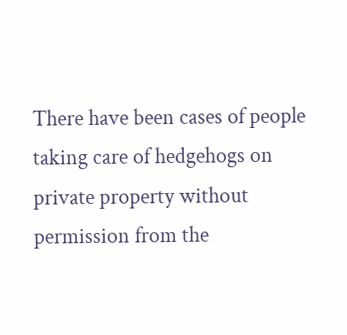There have been cases of people taking care of hedgehogs on private property without permission from the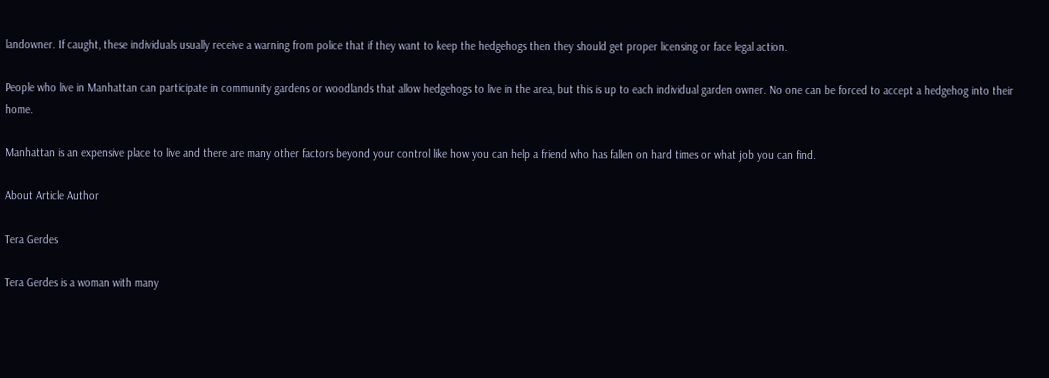landowner. If caught, these individuals usually receive a warning from police that if they want to keep the hedgehogs then they should get proper licensing or face legal action.

People who live in Manhattan can participate in community gardens or woodlands that allow hedgehogs to live in the area, but this is up to each individual garden owner. No one can be forced to accept a hedgehog into their home.

Manhattan is an expensive place to live and there are many other factors beyond your control like how you can help a friend who has fallen on hard times or what job you can find.

About Article Author

Tera Gerdes

Tera Gerdes is a woman with many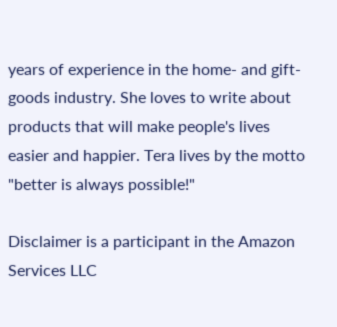years of experience in the home- and gift-goods industry. She loves to write about products that will make people's lives easier and happier. Tera lives by the motto "better is always possible!"

Disclaimer is a participant in the Amazon Services LLC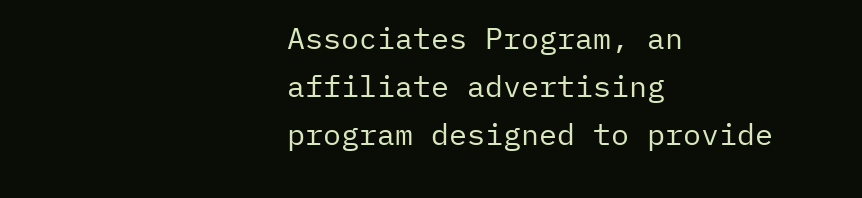Associates Program, an affiliate advertising program designed to provide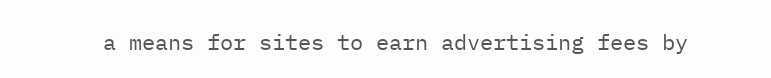a means for sites to earn advertising fees by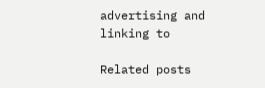advertising and linking to

Related posts